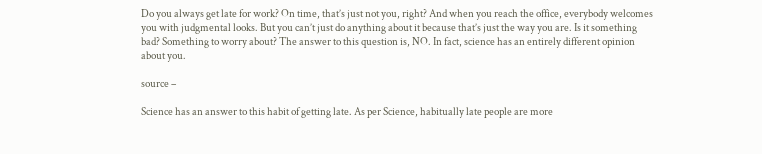Do you always get late for work? On time, that’s just not you, right? And when you reach the office, everybody welcomes you with judgmental looks. But you can’t just do anything about it because that’s just the way you are. Is it something bad? Something to worry about? The answer to this question is, NO. In fact, science has an entirely different opinion about you.

source –

Science has an answer to this habit of getting late. As per Science, habitually late people are more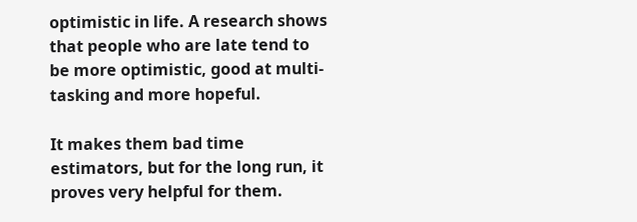optimistic in life. A research shows that people who are late tend to be more optimistic, good at multi-tasking and more hopeful.

It makes them bad time estimators, but for the long run, it proves very helpful for them.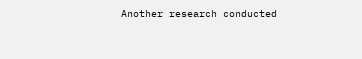Another research conducted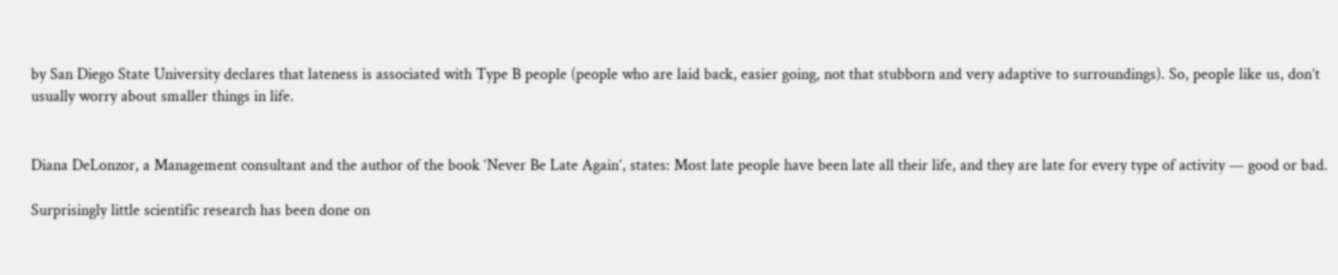by San Diego State University declares that lateness is associated with Type B people (people who are laid back, easier going, not that stubborn and very adaptive to surroundings). So, people like us, don’t usually worry about smaller things in life.


Diana DeLonzor, a Management consultant and the author of the book ‘Never Be Late Again’, states: Most late people have been late all their life, and they are late for every type of activity — good or bad.

Surprisingly little scientific research has been done on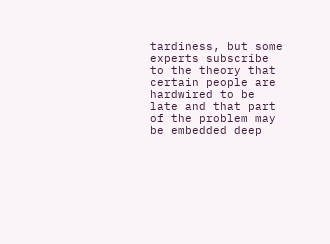tardiness, but some experts subscribe to the theory that certain people are hardwired to be late and that part of the problem may be embedded deep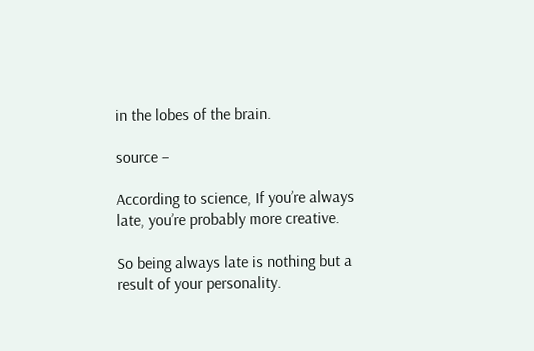in the lobes of the brain.

source –

According to science, If you’re always late, you’re probably more creative.

So being always late is nothing but a result of your personality.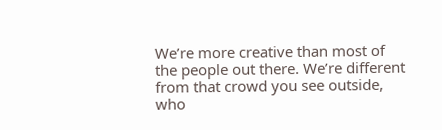We’re more creative than most of the people out there. We’re different from that crowd you see outside, who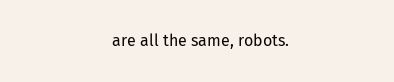are all the same, robots.